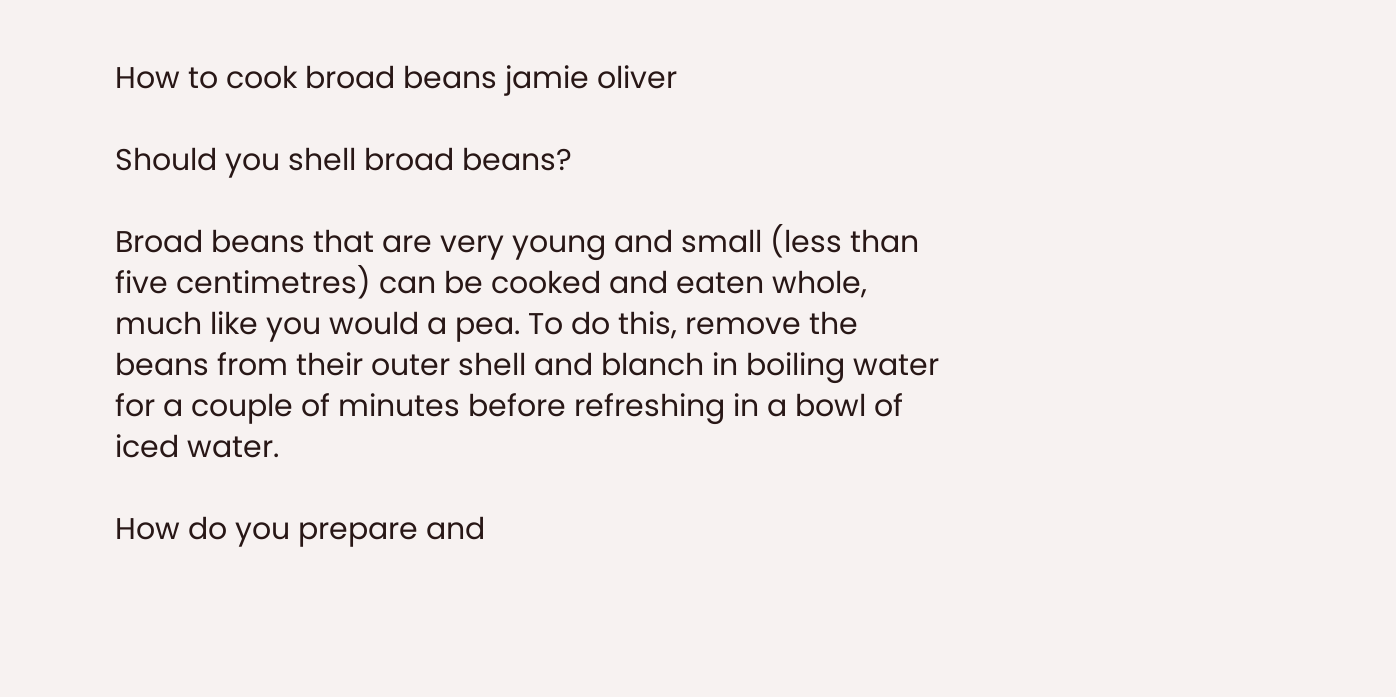How to cook broad beans jamie oliver

Should you shell broad beans?

Broad beans that are very young and small (less than five centimetres) can be cooked and eaten whole, much like you would a pea. To do this, remove the beans from their outer shell and blanch in boiling water for a couple of minutes before refreshing in a bowl of iced water.

How do you prepare and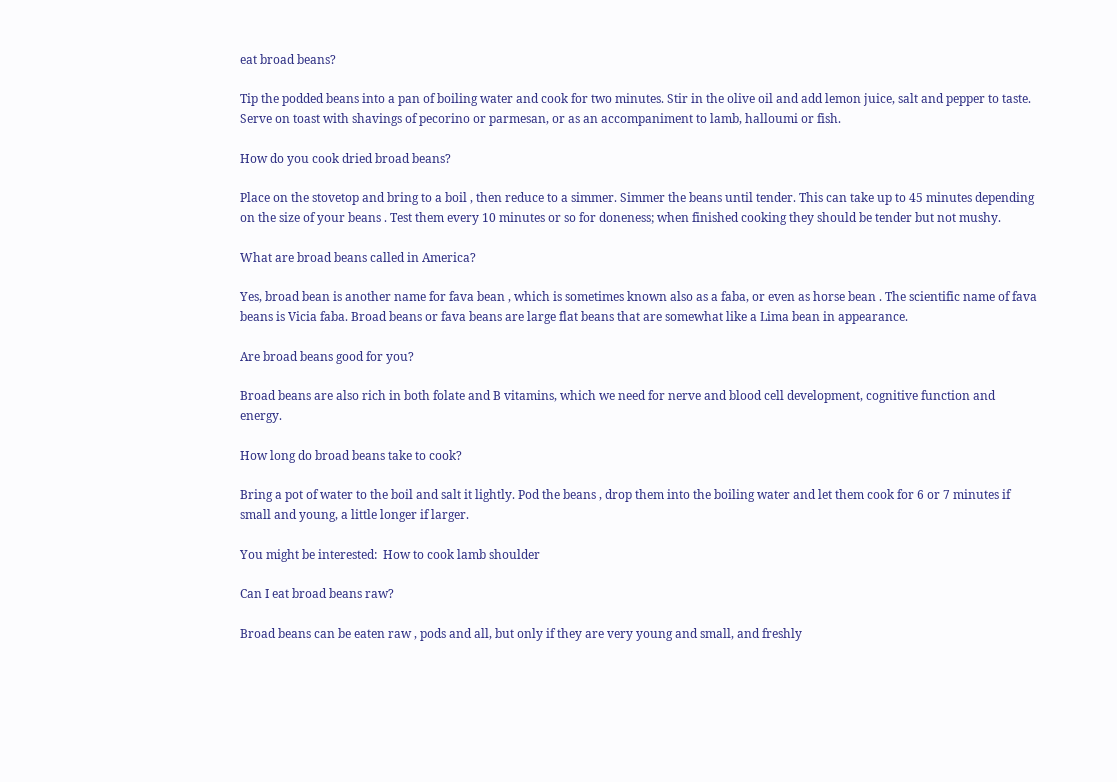eat broad beans?

Tip the podded beans into a pan of boiling water and cook for two minutes. Stir in the olive oil and add lemon juice, salt and pepper to taste. Serve on toast with shavings of pecorino or parmesan, or as an accompaniment to lamb, halloumi or fish.

How do you cook dried broad beans?

Place on the stovetop and bring to a boil , then reduce to a simmer. Simmer the beans until tender. This can take up to 45 minutes depending on the size of your beans . Test them every 10 minutes or so for doneness; when finished cooking they should be tender but not mushy.

What are broad beans called in America?

Yes, broad bean is another name for fava bean , which is sometimes known also as a faba, or even as horse bean . The scientific name of fava beans is Vicia faba. Broad beans or fava beans are large flat beans that are somewhat like a Lima bean in appearance.

Are broad beans good for you?

Broad beans are also rich in both folate and B vitamins, which we need for nerve and blood cell development, cognitive function and energy.

How long do broad beans take to cook?

Bring a pot of water to the boil and salt it lightly. Pod the beans , drop them into the boiling water and let them cook for 6 or 7 minutes if small and young, a little longer if larger.

You might be interested:  How to cook lamb shoulder

Can I eat broad beans raw?

Broad beans can be eaten raw , pods and all, but only if they are very young and small, and freshly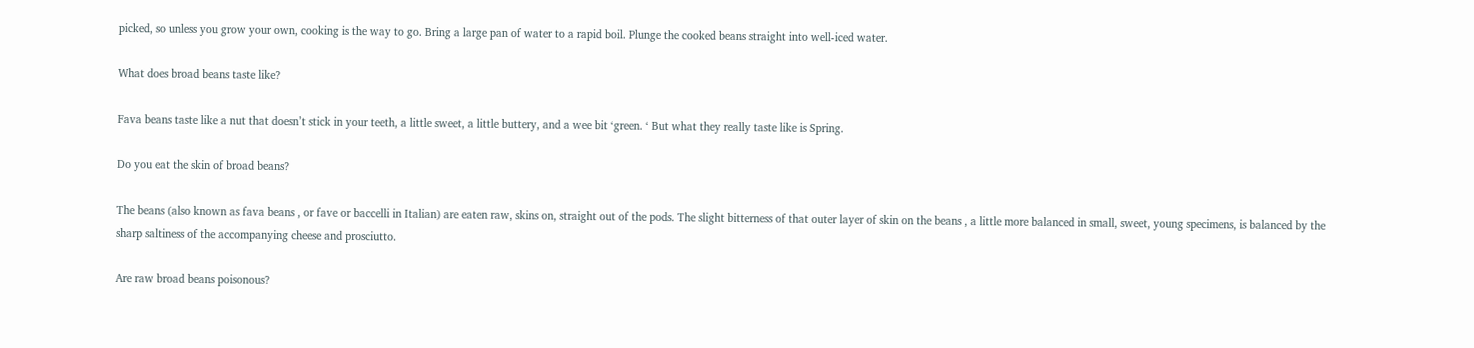picked, so unless you grow your own, cooking is the way to go. Bring a large pan of water to a rapid boil. Plunge the cooked beans straight into well-iced water.

What does broad beans taste like?

Fava beans taste like a nut that doesn’t stick in your teeth, a little sweet, a little buttery, and a wee bit ‘green. ‘ But what they really taste like is Spring.

Do you eat the skin of broad beans?

The beans (also known as fava beans , or fave or baccelli in Italian) are eaten raw, skins on, straight out of the pods. The slight bitterness of that outer layer of skin on the beans , a little more balanced in small, sweet, young specimens, is balanced by the sharp saltiness of the accompanying cheese and prosciutto.

Are raw broad beans poisonous?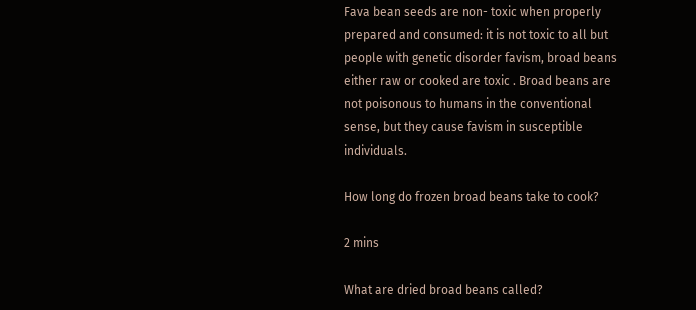Fava bean seeds are non- toxic when properly prepared and consumed: it is not toxic to all but people with genetic disorder favism, broad beans either raw or cooked are toxic . Broad beans are not poisonous to humans in the conventional sense, but they cause favism in susceptible individuals.

How long do frozen broad beans take to cook?

2 mins

What are dried broad beans called?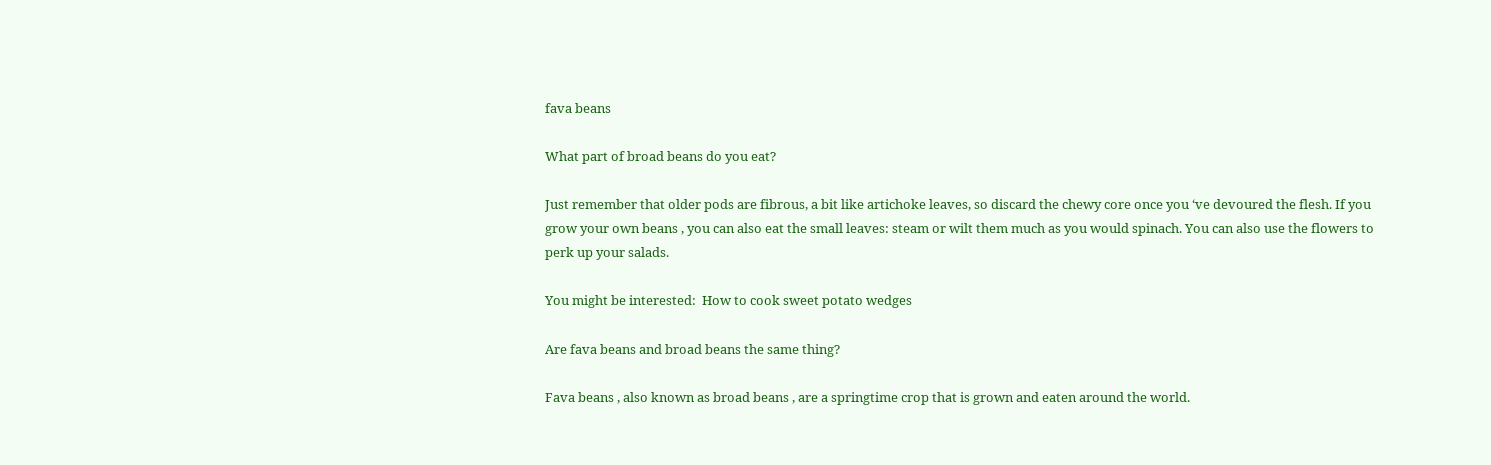fava beans

What part of broad beans do you eat?

Just remember that older pods are fibrous, a bit like artichoke leaves, so discard the chewy core once you ‘ve devoured the flesh. If you grow your own beans , you can also eat the small leaves: steam or wilt them much as you would spinach. You can also use the flowers to perk up your salads.

You might be interested:  How to cook sweet potato wedges

Are fava beans and broad beans the same thing?

Fava beans , also known as broad beans , are a springtime crop that is grown and eaten around the world.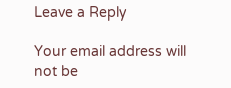Leave a Reply

Your email address will not be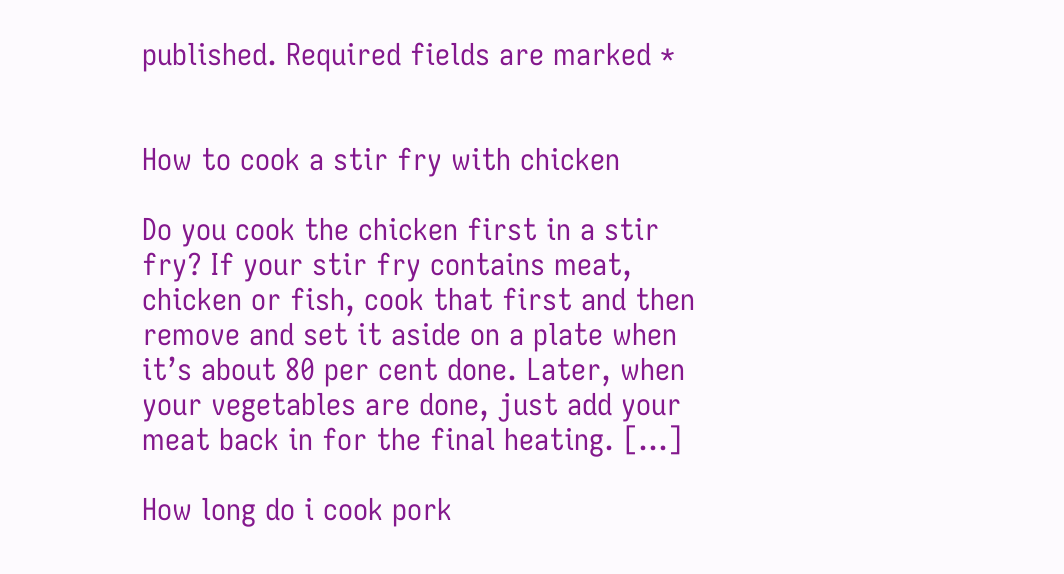published. Required fields are marked *


How to cook a stir fry with chicken

Do you cook the chicken first in a stir fry? If your stir fry contains meat, chicken or fish, cook that first and then remove and set it aside on a plate when it’s about 80 per cent done. Later, when your vegetables are done, just add your meat back in for the final heating. […]

How long do i cook pork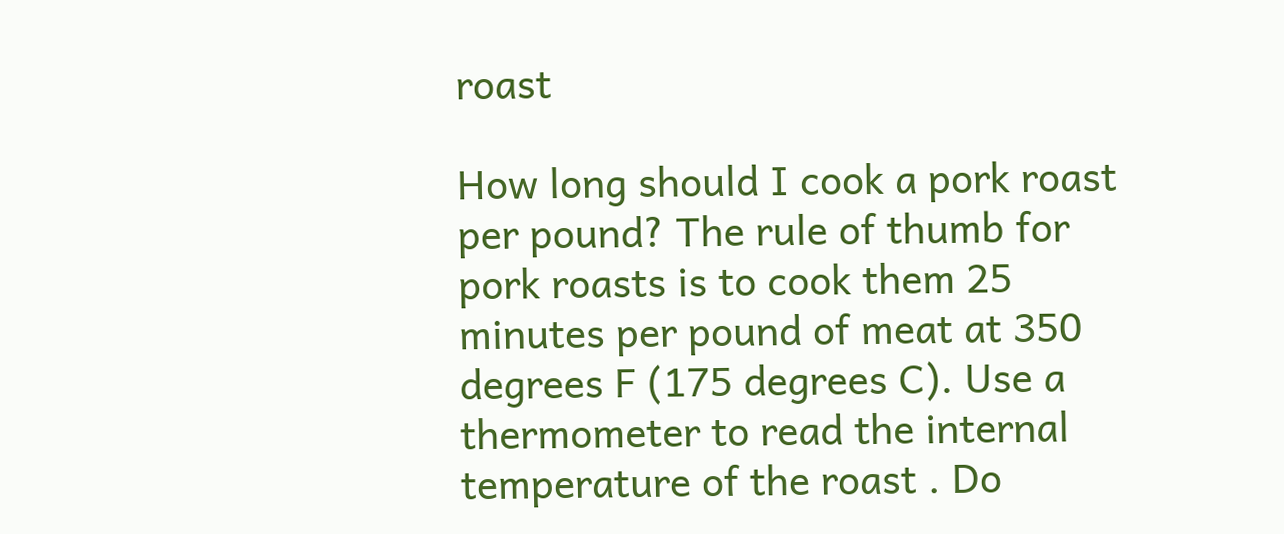roast

How long should I cook a pork roast per pound? The rule of thumb for pork roasts is to cook them 25 minutes per pound of meat at 350 degrees F (175 degrees C). Use a thermometer to read the internal temperature of the roast . Do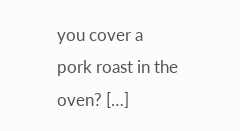you cover a pork roast in the oven? […]